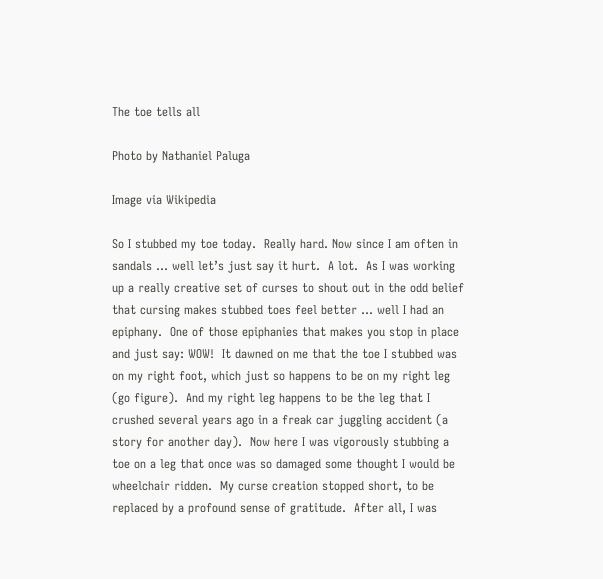The toe tells all

Photo by Nathaniel Paluga

Image via Wikipedia

So I stubbed my toe today.  Really hard. Now since I am often in sandals … well let’s just say it hurt.  A lot.  As I was working up a really creative set of curses to shout out in the odd belief that cursing makes stubbed toes feel better … well I had an epiphany.  One of those epiphanies that makes you stop in place and just say: WOW!  It dawned on me that the toe I stubbed was on my right foot, which just so happens to be on my right leg (go figure).  And my right leg happens to be the leg that I crushed several years ago in a freak car juggling accident (a story for another day).  Now here I was vigorously stubbing a toe on a leg that once was so damaged some thought I would be wheelchair ridden.  My curse creation stopped short, to be replaced by a profound sense of gratitude.  After all, I was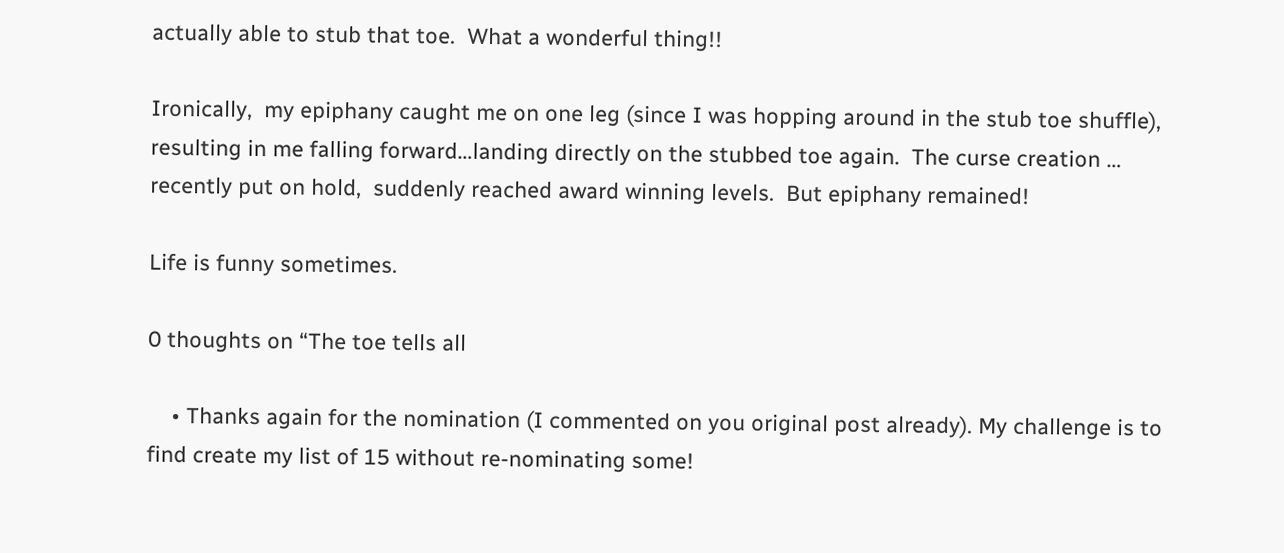actually able to stub that toe.  What a wonderful thing!!

Ironically,  my epiphany caught me on one leg (since I was hopping around in the stub toe shuffle), resulting in me falling forward…landing directly on the stubbed toe again.  The curse creation … recently put on hold,  suddenly reached award winning levels.  But epiphany remained!

Life is funny sometimes.

0 thoughts on “The toe tells all

    • Thanks again for the nomination (I commented on you original post already). My challenge is to find create my list of 15 without re-nominating some!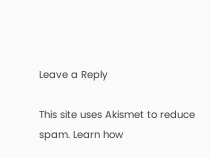Leave a Reply

This site uses Akismet to reduce spam. Learn how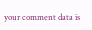your comment data is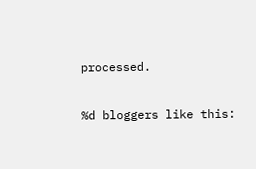processed.

%d bloggers like this: